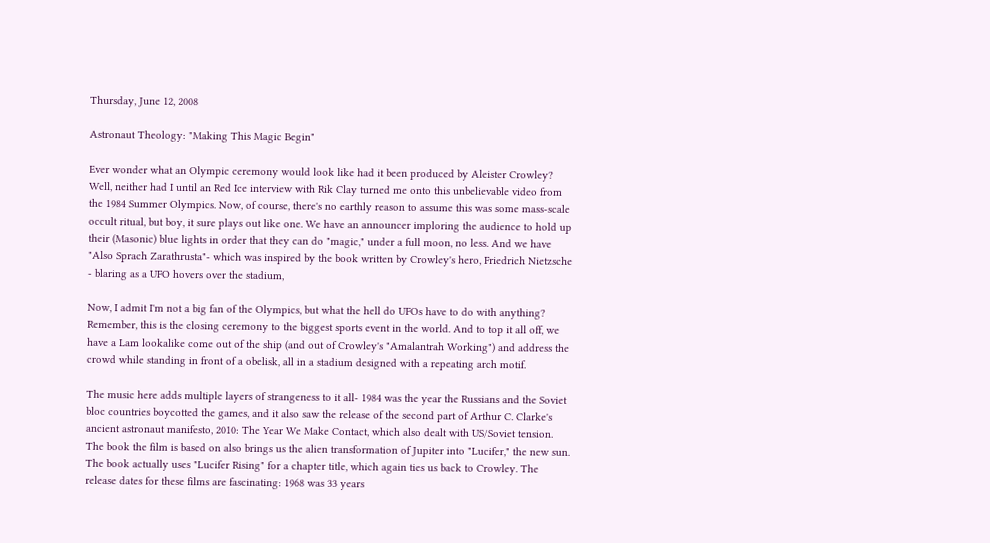Thursday, June 12, 2008

Astronaut Theology: "Making This Magic Begin"

Ever wonder what an Olympic ceremony would look like had it been produced by Aleister Crowley? Well, neither had I until an Red Ice interview with Rik Clay turned me onto this unbelievable video from the 1984 Summer Olympics. Now, of course, there's no earthly reason to assume this was some mass-scale occult ritual, but boy, it sure plays out like one. We have an announcer imploring the audience to hold up their (Masonic) blue lights in order that they can do "magic," under a full moon, no less. And we have "Also Sprach Zarathrusta"- which was inspired by the book written by Crowley's hero, Friedrich Nietzsche - blaring as a UFO hovers over the stadium,

Now, I admit I'm not a big fan of the Olympics, but what the hell do UFOs have to do with anything? Remember, this is the closing ceremony to the biggest sports event in the world. And to top it all off, we have a Lam lookalike come out of the ship (and out of Crowley's "Amalantrah Working") and address the crowd while standing in front of a obelisk, all in a stadium designed with a repeating arch motif.

The music here adds multiple layers of strangeness to it all- 1984 was the year the Russians and the Soviet bloc countries boycotted the games, and it also saw the release of the second part of Arthur C. Clarke's ancient astronaut manifesto, 2010: The Year We Make Contact, which also dealt with US/Soviet tension. The book the film is based on also brings us the alien transformation of Jupiter into "Lucifer," the new sun. The book actually uses "Lucifer Rising" for a chapter title, which again ties us back to Crowley. The release dates for these films are fascinating: 1968 was 33 years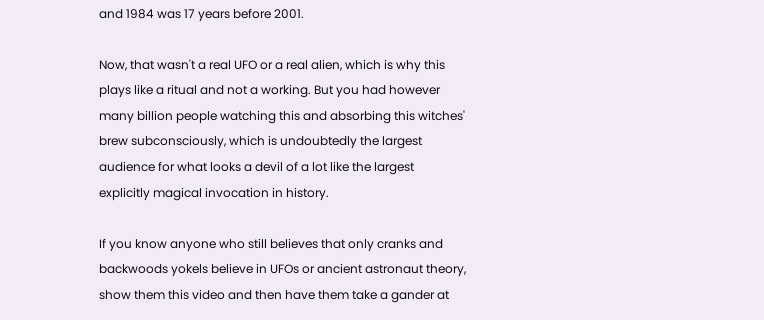and 1984 was 17 years before 2001.

Now, that wasn't a real UFO or a real alien, which is why this plays like a ritual and not a working. But you had however many billion people watching this and absorbing this witches' brew subconsciously, which is undoubtedly the largest audience for what looks a devil of a lot like the largest explicitly magical invocation in history.

If you know anyone who still believes that only cranks and backwoods yokels believe in UFOs or ancient astronaut theory, show them this video and then have them take a gander at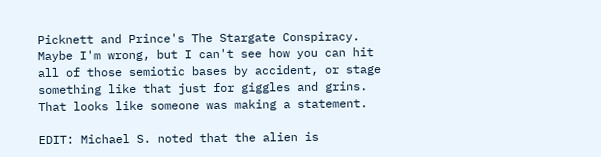Picknett and Prince's The Stargate Conspiracy. Maybe I'm wrong, but I can't see how you can hit all of those semiotic bases by accident, or stage something like that just for giggles and grins. That looks like someone was making a statement.

EDIT: Michael S. noted that the alien is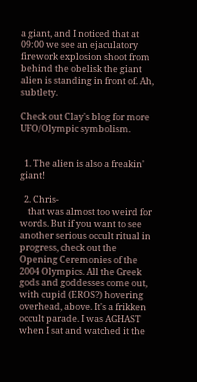a giant, and I noticed that at 09:00 we see an ejaculatory firework explosion shoot from behind the obelisk the giant alien is standing in front of. Ah, subtlety.

Check out Clay's blog for more UFO/Olympic symbolism.


  1. The alien is also a freakin' giant!

  2. Chris-
    that was almost too weird for words. But if you want to see another serious occult ritual in progress, check out the Opening Ceremonies of the 2004 Olympics. All the Greek gods and goddesses come out, with cupid (EROS?) hovering overhead, above. It's a frikken occult parade. I was AGHAST when I sat and watched it the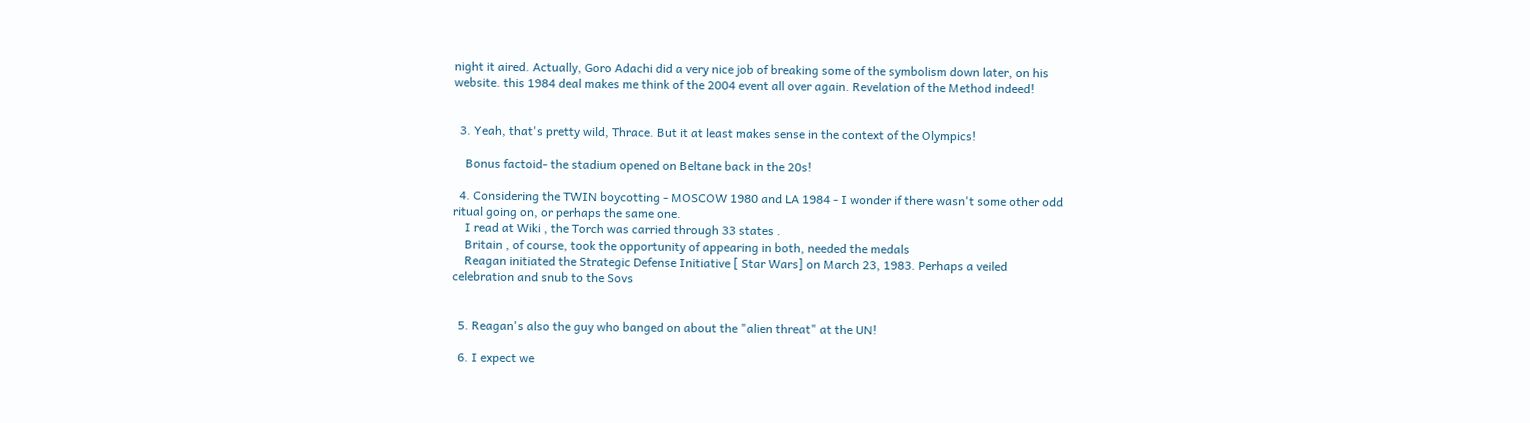night it aired. Actually, Goro Adachi did a very nice job of breaking some of the symbolism down later, on his website. this 1984 deal makes me think of the 2004 event all over again. Revelation of the Method indeed!


  3. Yeah, that's pretty wild, Thrace. But it at least makes sense in the context of the Olympics!

    Bonus factoid- the stadium opened on Beltane back in the 20s!

  4. Considering the TWIN boycotting - MOSCOW 1980 and LA 1984 - I wonder if there wasn't some other odd ritual going on, or perhaps the same one.
    I read at Wiki , the Torch was carried through 33 states .
    Britain , of course, took the opportunity of appearing in both, needed the medals
    Reagan initiated the Strategic Defense Initiative [ Star Wars] on March 23, 1983. Perhaps a veiled celebration and snub to the Sovs


  5. Reagan's also the guy who banged on about the "alien threat" at the UN!

  6. I expect we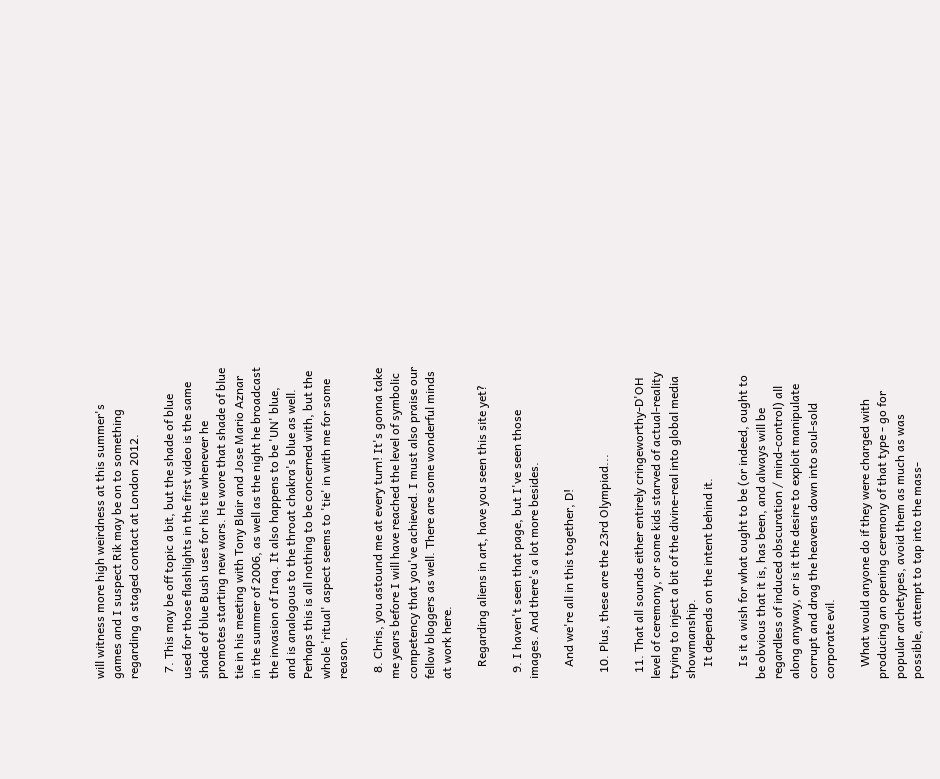will witness more high weirdness at this summer's games and I suspect Rik may be on to something regarding a staged contact at London 2012.

  7. This may be off topic a bit, but the shade of blue used for those flashlights in the first video is the same shade of blue Bush uses for his tie whenever he promotes starting new wars. He wore that shade of blue tie in his meeting with Tony Blair and Jose Mario Aznar in the summer of 2006, as well as the night he broadcast the invasion of Iraq. It also happens to be 'UN' blue, and is analogous to the throat chakra's blue as well. Perhaps this is all nothing to be concerned with, but the whole 'ritual' aspect seems to 'tie' in with me for some reason.

  8. Chris, you astound me at every turn! It's gonna take me years before I will have reached the level of symbolic competency that you've achieved. I must also praise our fellow bloggers as well. There are some wonderful minds at work here.

    Regarding aliens in art, have you seen this site yet?

  9. I haven't seen that page, but I've seen those images. And there's a lot more besides.

    And we're all in this together, D!

  10. Plus, these are the 23rd Olympiad...

  11. That all sounds either entirely cringeworthy-D'OH level of ceremony, or some kids starved of actual-reality trying to inject a bit of the divine-real into global media showmanship.
    It depends on the intent behind it.

    Is it a wish for what ought to be (or indeed, ought to be obvious that it is, has been, and always will be regardless of induced obscuration / mind-control) all along anyway, or is it the desire to exploit manipulate corrupt and drag the heavens down into soul-sold corporate evil.

    What would anyone do if they were charged with producing an opening ceremony of that type - go for popular archetypes, avoid them as much as was possible, attempt to tap into the mass-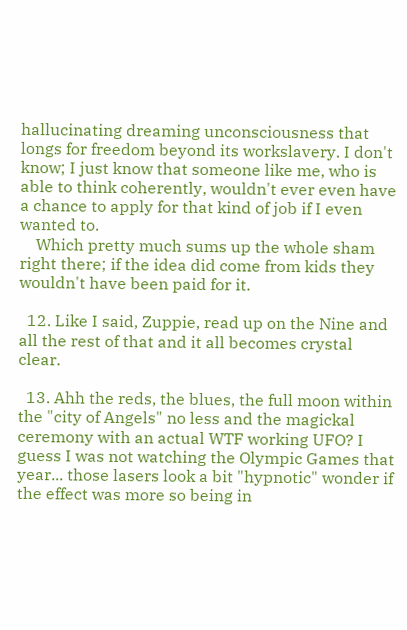hallucinating dreaming unconsciousness that longs for freedom beyond its workslavery. I don't know; I just know that someone like me, who is able to think coherently, wouldn't ever even have a chance to apply for that kind of job if I even wanted to.
    Which pretty much sums up the whole sham right there; if the idea did come from kids they wouldn't have been paid for it.

  12. Like I said, Zuppie, read up on the Nine and all the rest of that and it all becomes crystal clear.

  13. Ahh the reds, the blues, the full moon within the "city of Angels" no less and the magickal ceremony with an actual WTF working UFO? I guess I was not watching the Olympic Games that year... those lasers look a bit "hypnotic" wonder if the effect was more so being in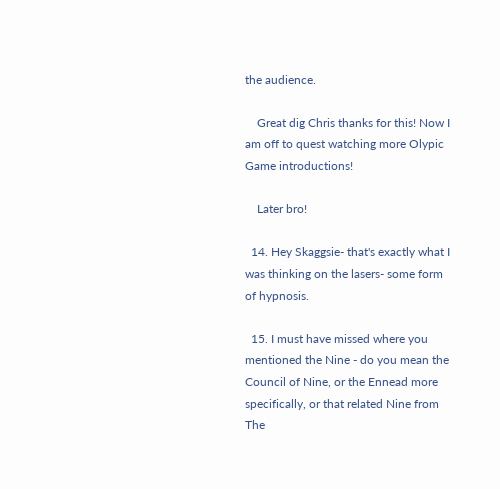the audience.

    Great dig Chris thanks for this! Now I am off to quest watching more Olypic Game introductions!

    Later bro!

  14. Hey Skaggsie- that's exactly what I was thinking on the lasers- some form of hypnosis.

  15. I must have missed where you mentioned the Nine - do you mean the Council of Nine, or the Ennead more specifically, or that related Nine from The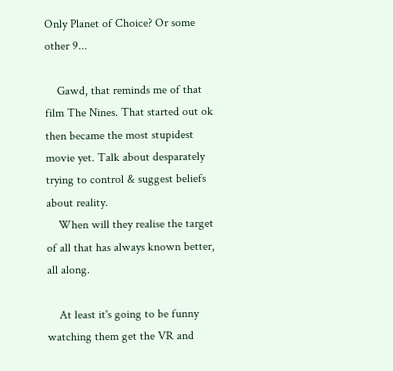Only Planet of Choice? Or some other 9...

    Gawd, that reminds me of that film The Nines. That started out ok then became the most stupidest movie yet. Talk about desparately trying to control & suggest beliefs about reality.
    When will they realise the target of all that has always known better, all along.

    At least it's going to be funny watching them get the VR and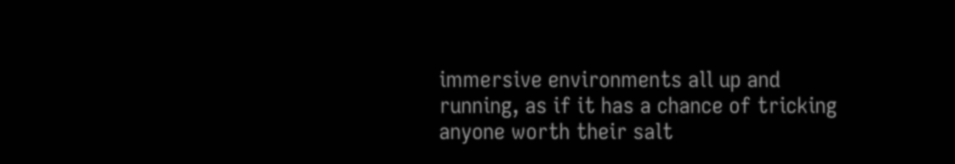immersive environments all up and running, as if it has a chance of tricking anyone worth their salt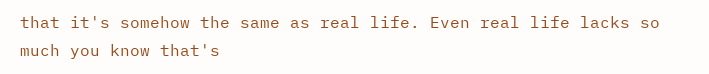that it's somehow the same as real life. Even real life lacks so much you know that's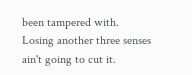been tampered with. Losing another three senses ain't going to cut it.